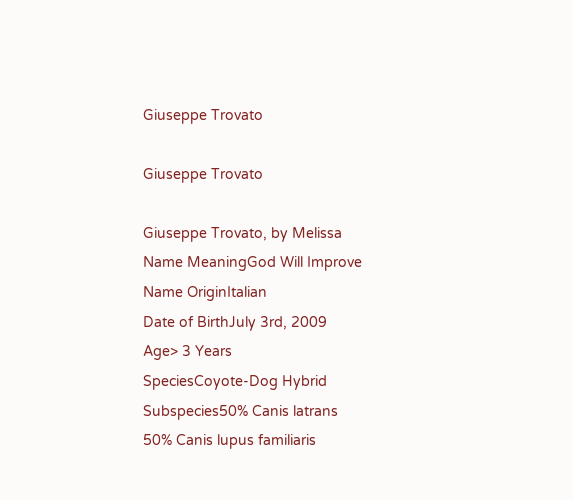Giuseppe Trovato

Giuseppe Trovato

Giuseppe Trovato, by Melissa
Name MeaningGod Will Improve
Name OriginItalian
Date of BirthJuly 3rd, 2009
Age> 3 Years
SpeciesCoyote-Dog Hybrid
Subspecies50% Canis latrans
50% Canis lupus familiaris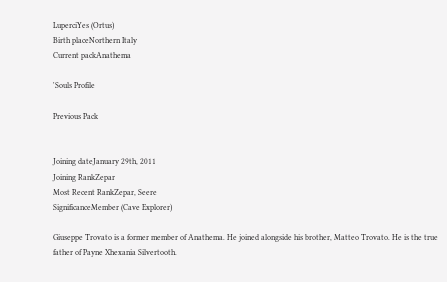LuperciYes (Ortus)
Birth placeNorthern Italy
Current packAnathema

'Souls Profile

Previous Pack


Joining dateJanuary 29th, 2011
Joining RankZepar
Most Recent RankZepar, Seere
SignificanceMember (Cave Explorer)

Giuseppe Trovato is a former member of Anathema. He joined alongside his brother, Matteo Trovato. He is the true father of Payne Xhexania Silvertooth.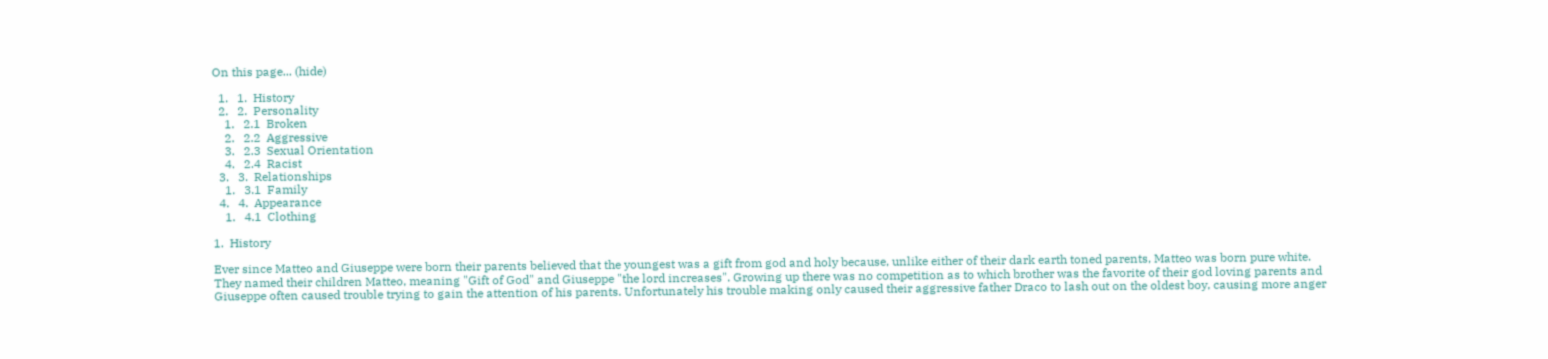On this page... (hide)

  1.   1.  History
  2.   2.  Personality
    1.   2.1  Broken
    2.   2.2  Aggressive
    3.   2.3  Sexual Orientation
    4.   2.4  Racist
  3.   3.  Relationships
    1.   3.1  Family
  4.   4.  Appearance
    1.   4.1  Clothing

1.  History

Ever since Matteo and Giuseppe were born their parents believed that the youngest was a gift from god and holy because, unlike either of their dark earth toned parents, Matteo was born pure white. They named their children Matteo, meaning "Gift of God" and Giuseppe "the lord increases". Growing up there was no competition as to which brother was the favorite of their god loving parents and Giuseppe often caused trouble trying to gain the attention of his parents. Unfortunately his trouble making only caused their aggressive father Draco to lash out on the oldest boy, causing more anger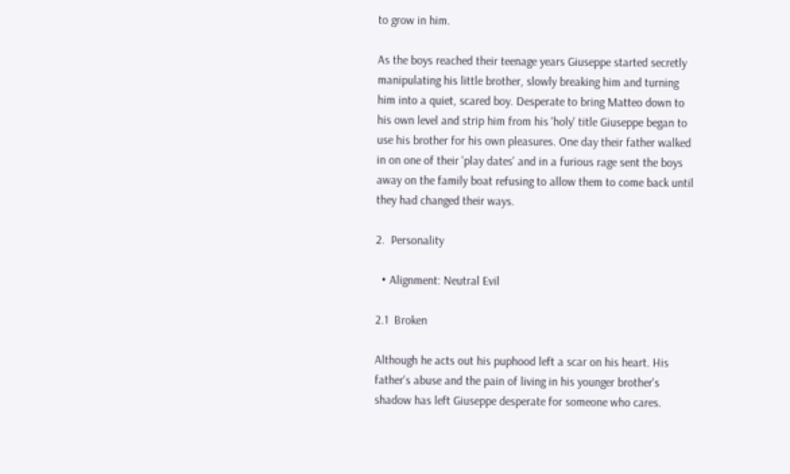to grow in him.

As the boys reached their teenage years Giuseppe started secretly manipulating his little brother, slowly breaking him and turning him into a quiet, scared boy. Desperate to bring Matteo down to his own level and strip him from his 'holy' title Giuseppe began to use his brother for his own pleasures. One day their father walked in on one of their 'play dates' and in a furious rage sent the boys away on the family boat refusing to allow them to come back until they had changed their ways.

2.  Personality

  • Alignment: Neutral Evil

2.1  Broken

Although he acts out his puphood left a scar on his heart. His father's abuse and the pain of living in his younger brother's shadow has left Giuseppe desperate for someone who cares.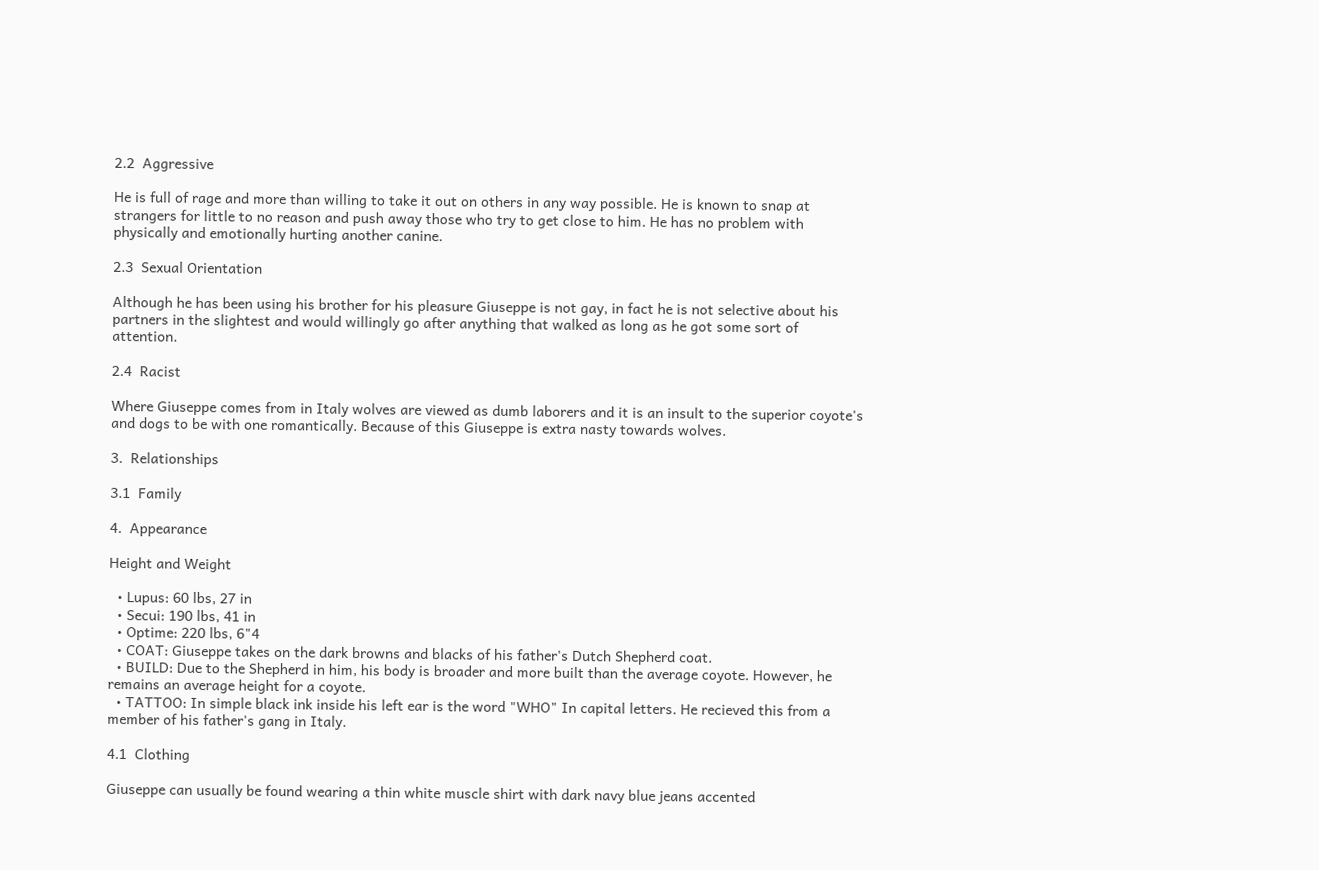2.2  Aggressive

He is full of rage and more than willing to take it out on others in any way possible. He is known to snap at strangers for little to no reason and push away those who try to get close to him. He has no problem with physically and emotionally hurting another canine.

2.3  Sexual Orientation

Although he has been using his brother for his pleasure Giuseppe is not gay, in fact he is not selective about his partners in the slightest and would willingly go after anything that walked as long as he got some sort of attention.

2.4  Racist

Where Giuseppe comes from in Italy wolves are viewed as dumb laborers and it is an insult to the superior coyote's and dogs to be with one romantically. Because of this Giuseppe is extra nasty towards wolves.

3.  Relationships

3.1  Family

4.  Appearance

Height and Weight

  • Lupus: 60 lbs, 27 in
  • Secui: 190 lbs, 41 in
  • Optime: 220 lbs, 6"4
  • COAT: Giuseppe takes on the dark browns and blacks of his father's Dutch Shepherd coat.
  • BUILD: Due to the Shepherd in him, his body is broader and more built than the average coyote. However, he remains an average height for a coyote.
  • TATTOO: In simple black ink inside his left ear is the word "WHO" In capital letters. He recieved this from a member of his father's gang in Italy.

4.1  Clothing

Giuseppe can usually be found wearing a thin white muscle shirt with dark navy blue jeans accented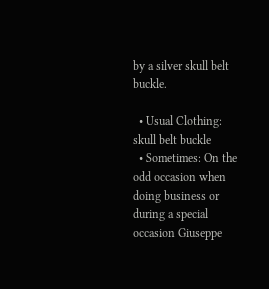by a silver skull belt buckle.

  • Usual Clothing: skull belt buckle
  • Sometimes: On the odd occasion when doing business or during a special occasion Giuseppe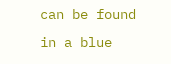can be found in a blue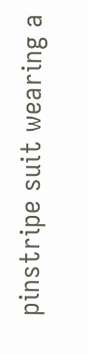pinstripe suit wearing a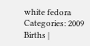white fedora
Categories: 2009 Births |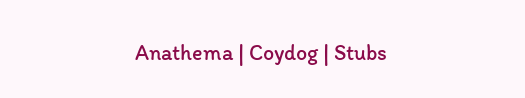Anathema | Coydog | Stubs